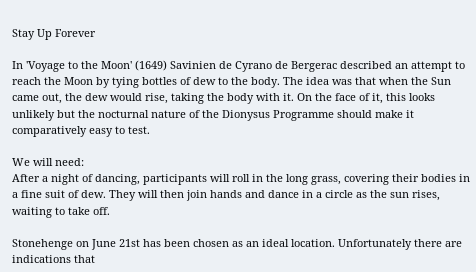Stay Up Forever

In 'Voyage to the Moon' (1649) Savinien de Cyrano de Bergerac described an attempt to reach the Moon by tying bottles of dew to the body. The idea was that when the Sun came out, the dew would rise, taking the body with it. On the face of it, this looks unlikely but the nocturnal nature of the Dionysus Programme should make it comparatively easy to test.

We will need:
After a night of dancing, participants will roll in the long grass, covering their bodies in a fine suit of dew. They will then join hands and dance in a circle as the sun rises, waiting to take off.

Stonehenge on June 21st has been chosen as an ideal location. Unfortunately there are indications that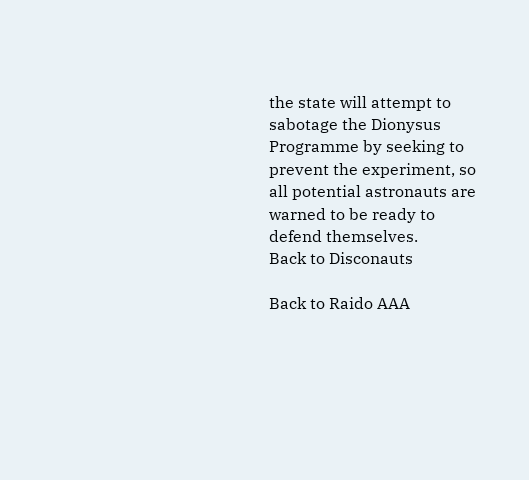the state will attempt to sabotage the Dionysus Programme by seeking to prevent the experiment, so all potential astronauts are warned to be ready to defend themselves.
Back to Disconauts

Back to Raido AAA